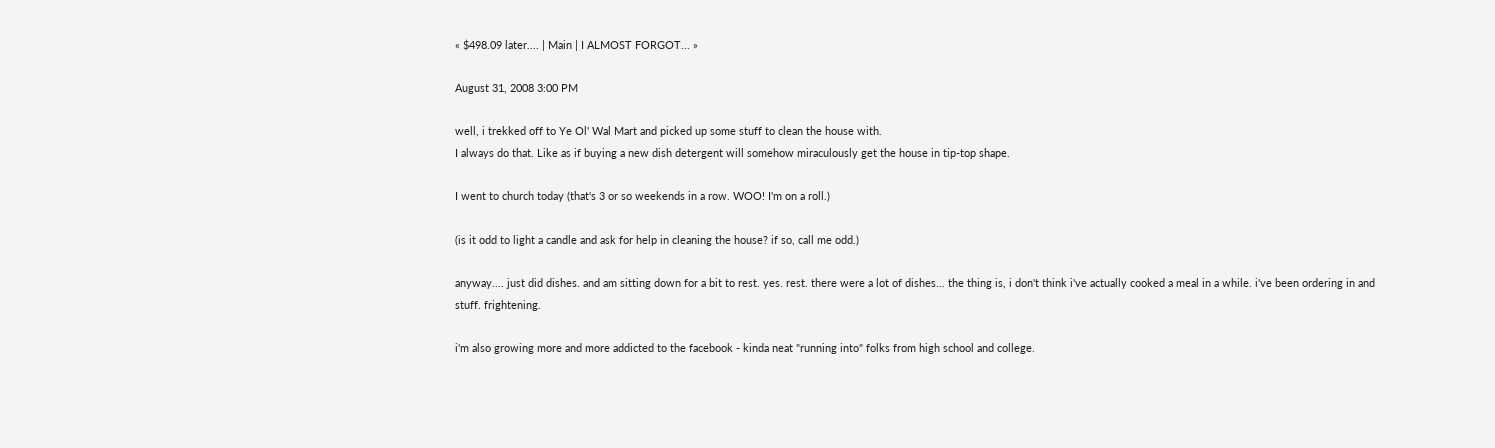« $498.09 later.... | Main | I ALMOST FORGOT... »

August 31, 2008 3:00 PM

well, i trekked off to Ye Ol' Wal Mart and picked up some stuff to clean the house with.
I always do that. Like as if buying a new dish detergent will somehow miraculously get the house in tip-top shape.

I went to church today (that's 3 or so weekends in a row. WOO! I'm on a roll.)

(is it odd to light a candle and ask for help in cleaning the house? if so, call me odd.)

anyway.... just did dishes. and am sitting down for a bit to rest. yes. rest. there were a lot of dishes... the thing is, i don't think i've actually cooked a meal in a while. i've been ordering in and stuff. frightening.

i'm also growing more and more addicted to the facebook - kinda neat "running into" folks from high school and college.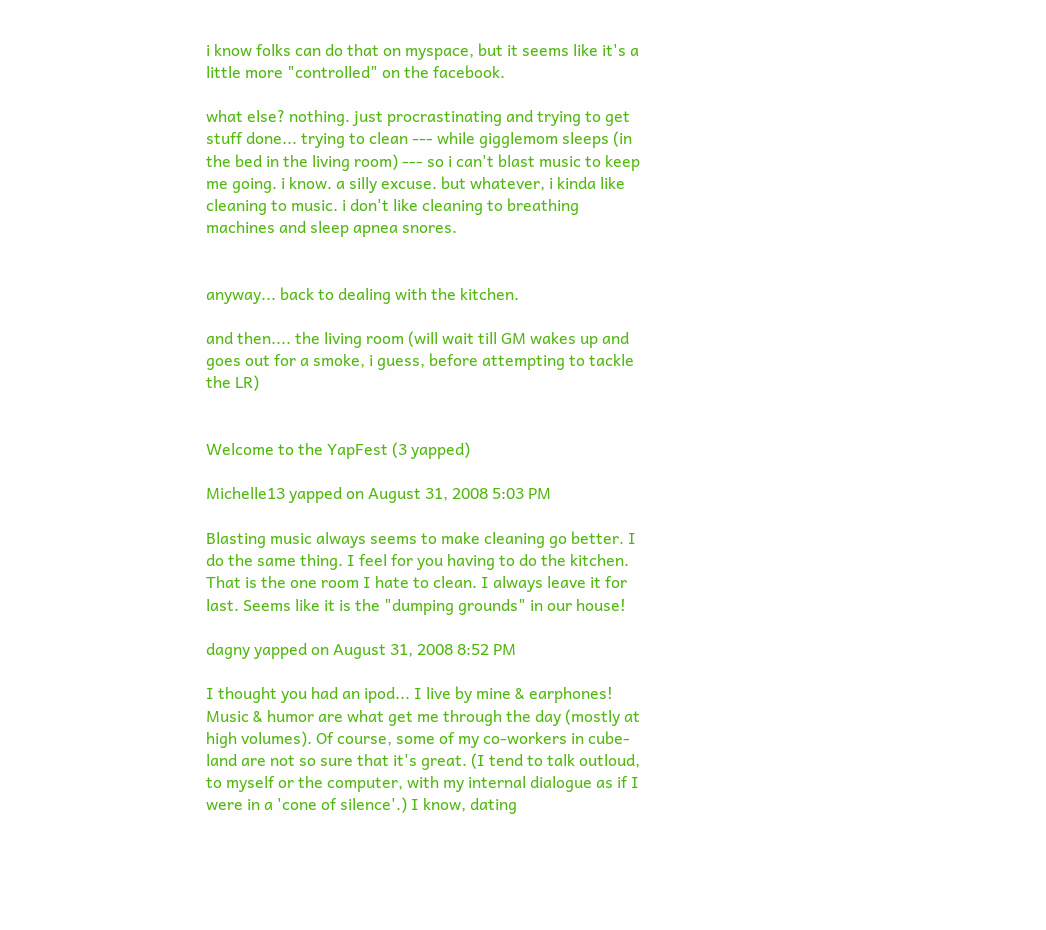i know folks can do that on myspace, but it seems like it's a little more "controlled" on the facebook.

what else? nothing. just procrastinating and trying to get stuff done... trying to clean --- while gigglemom sleeps (in the bed in the living room) --- so i can't blast music to keep me going. i know. a silly excuse. but whatever, i kinda like cleaning to music. i don't like cleaning to breathing machines and sleep apnea snores.


anyway... back to dealing with the kitchen.

and then.... the living room (will wait till GM wakes up and goes out for a smoke, i guess, before attempting to tackle the LR)


Welcome to the YapFest (3 yapped)

Michelle13 yapped on August 31, 2008 5:03 PM

Blasting music always seems to make cleaning go better. I do the same thing. I feel for you having to do the kitchen. That is the one room I hate to clean. I always leave it for last. Seems like it is the "dumping grounds" in our house!

dagny yapped on August 31, 2008 8:52 PM

I thought you had an ipod... I live by mine & earphones! Music & humor are what get me through the day (mostly at high volumes). Of course, some of my co-workers in cube-land are not so sure that it's great. (I tend to talk outloud, to myself or the computer, with my internal dialogue as if I were in a 'cone of silence'.) I know, dating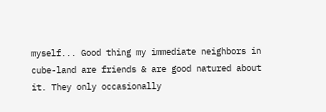myself... Good thing my immediate neighbors in cube-land are friends & are good natured about it. They only occasionally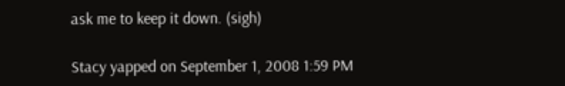ask me to keep it down. (sigh)

Stacy yapped on September 1, 2008 1:59 PM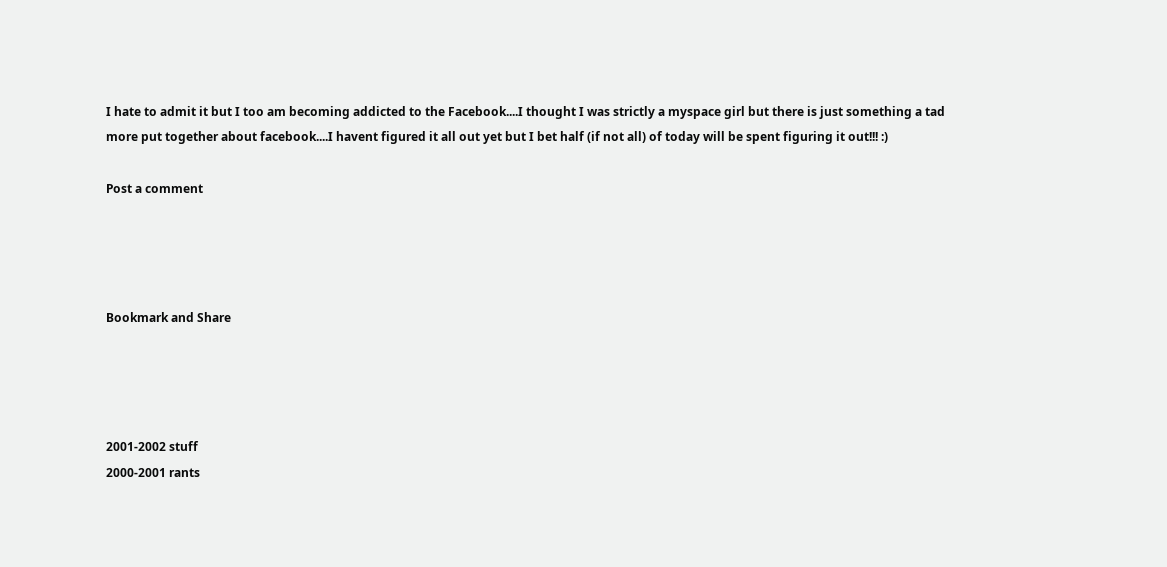I hate to admit it but I too am becoming addicted to the Facebook....I thought I was strictly a myspace girl but there is just something a tad more put together about facebook....I havent figured it all out yet but I bet half (if not all) of today will be spent figuring it out!!! :)

Post a comment




Bookmark and Share




2001-2002 stuff
2000-2001 rants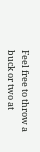Feel free to throw a buck or two at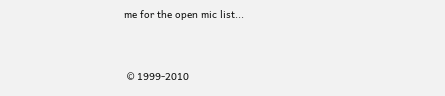me for the open mic list...


 © 1999-2010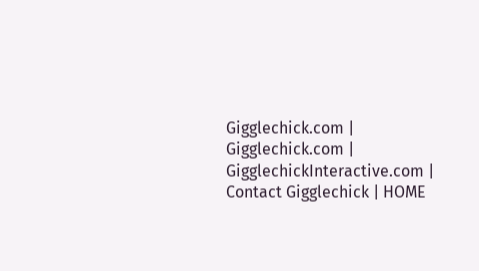Gigglechick.com | Gigglechick.com | GigglechickInteractive.com | Contact Gigglechick | HOME